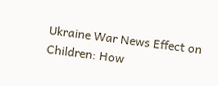Ukraine War News Effect on Children: How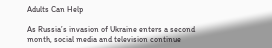Adults Can Help

As Russia’s invasion of Ukraine enters a second month, social media and television continue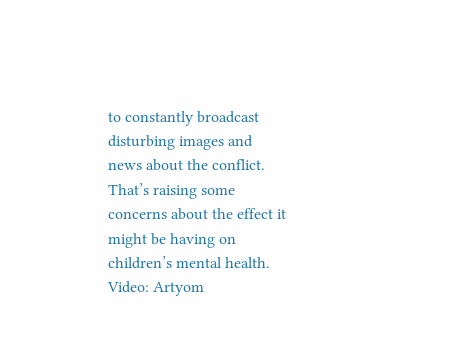to constantly broadcast disturbing images and news about the conflict. That’s raising some concerns about the effect it might be having on children’s mental health. Video: Artyom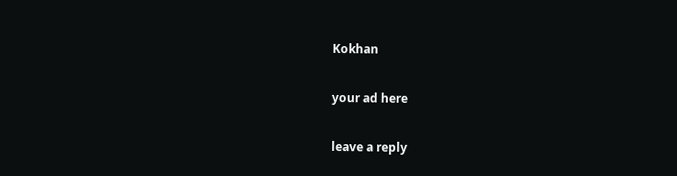Kokhan

your ad here

leave a reply